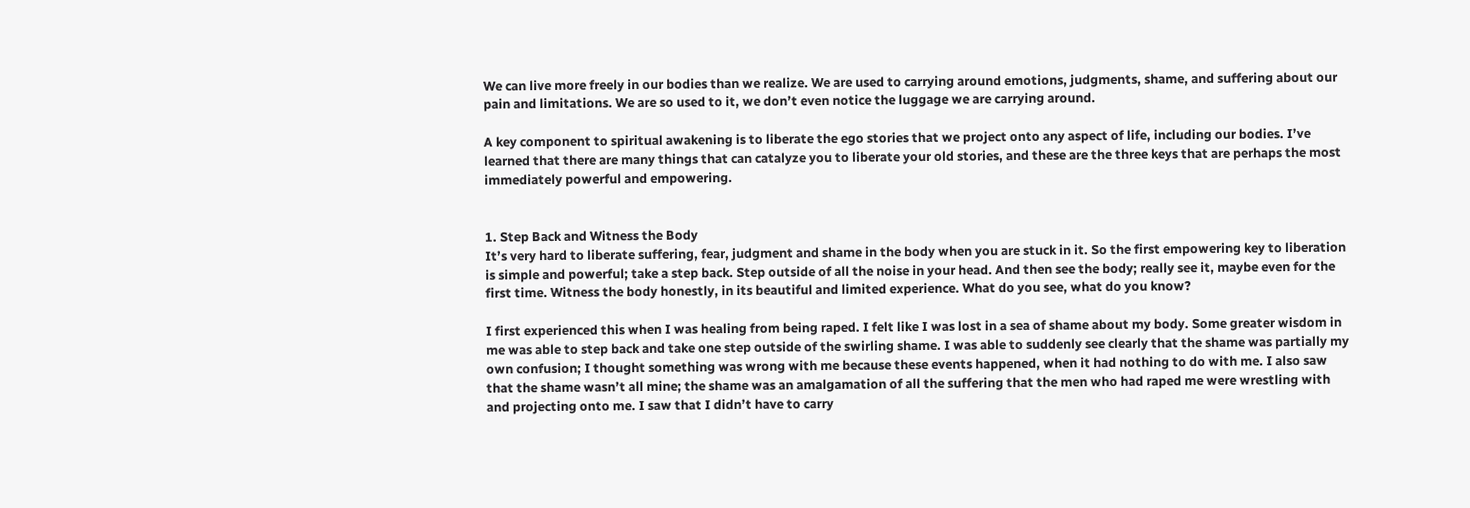We can live more freely in our bodies than we realize. We are used to carrying around emotions, judgments, shame, and suffering about our pain and limitations. We are so used to it, we don’t even notice the luggage we are carrying around.

A key component to spiritual awakening is to liberate the ego stories that we project onto any aspect of life, including our bodies. I’ve learned that there are many things that can catalyze you to liberate your old stories, and these are the three keys that are perhaps the most immediately powerful and empowering.


1. Step Back and Witness the Body
It’s very hard to liberate suffering, fear, judgment and shame in the body when you are stuck in it. So the first empowering key to liberation is simple and powerful; take a step back. Step outside of all the noise in your head. And then see the body; really see it, maybe even for the first time. Witness the body honestly, in its beautiful and limited experience. What do you see, what do you know?

I first experienced this when I was healing from being raped. I felt like I was lost in a sea of shame about my body. Some greater wisdom in me was able to step back and take one step outside of the swirling shame. I was able to suddenly see clearly that the shame was partially my own confusion; I thought something was wrong with me because these events happened, when it had nothing to do with me. I also saw that the shame wasn’t all mine; the shame was an amalgamation of all the suffering that the men who had raped me were wrestling with and projecting onto me. I saw that I didn’t have to carry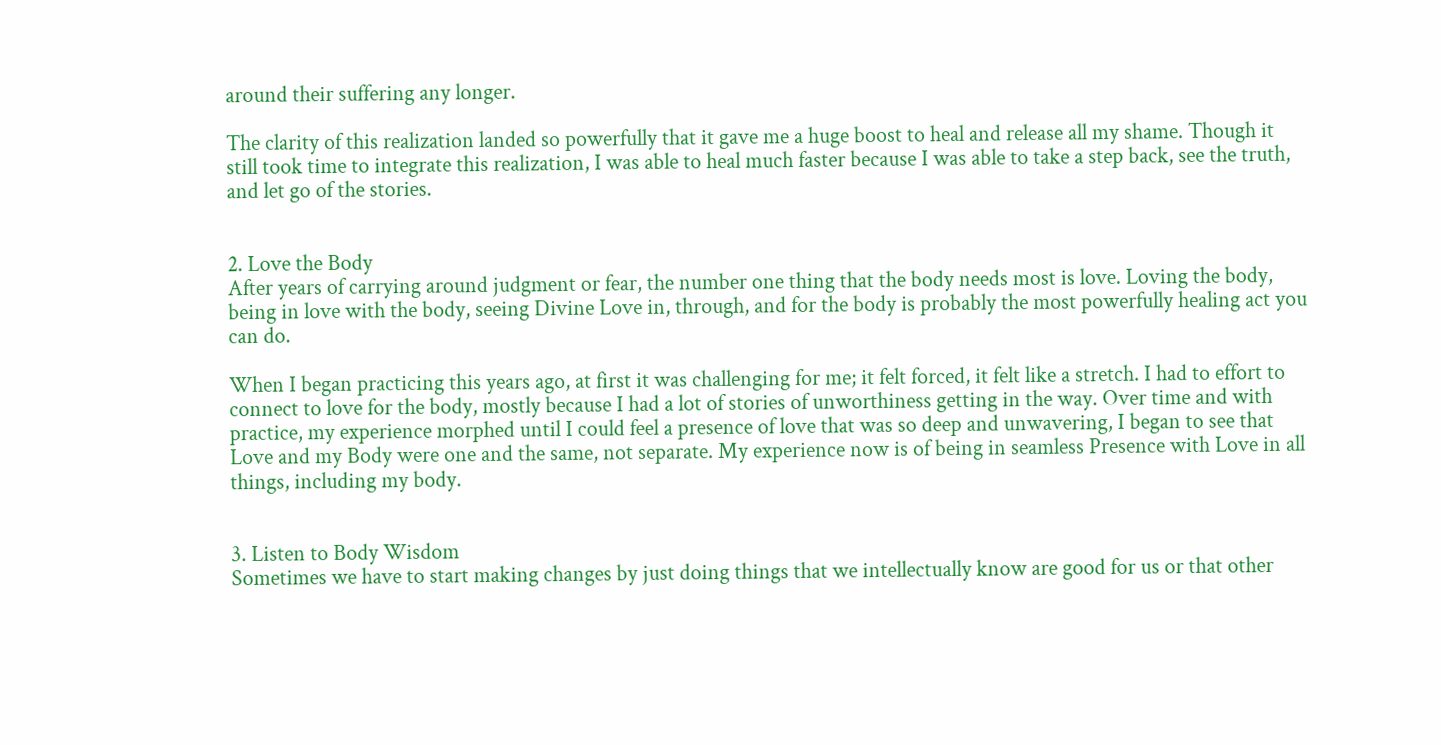around their suffering any longer.

The clarity of this realization landed so powerfully that it gave me a huge boost to heal and release all my shame. Though it still took time to integrate this realization, I was able to heal much faster because I was able to take a step back, see the truth, and let go of the stories.


2. Love the Body
After years of carrying around judgment or fear, the number one thing that the body needs most is love. Loving the body, being in love with the body, seeing Divine Love in, through, and for the body is probably the most powerfully healing act you can do.

When I began practicing this years ago, at first it was challenging for me; it felt forced, it felt like a stretch. I had to effort to connect to love for the body, mostly because I had a lot of stories of unworthiness getting in the way. Over time and with practice, my experience morphed until I could feel a presence of love that was so deep and unwavering, I began to see that Love and my Body were one and the same, not separate. My experience now is of being in seamless Presence with Love in all things, including my body.


3. Listen to Body Wisdom
Sometimes we have to start making changes by just doing things that we intellectually know are good for us or that other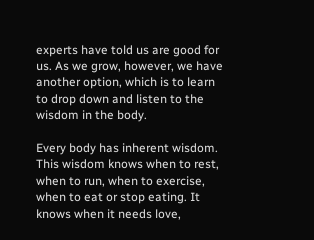experts have told us are good for us. As we grow, however, we have another option, which is to learn to drop down and listen to the wisdom in the body.

Every body has inherent wisdom. This wisdom knows when to rest, when to run, when to exercise, when to eat or stop eating. It knows when it needs love,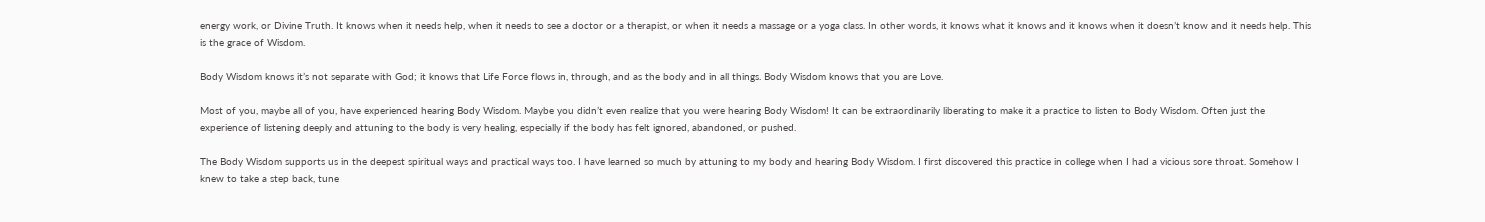energy work, or Divine Truth. It knows when it needs help, when it needs to see a doctor or a therapist, or when it needs a massage or a yoga class. In other words, it knows what it knows and it knows when it doesn’t know and it needs help. This is the grace of Wisdom.

Body Wisdom knows it’s not separate with God; it knows that Life Force flows in, through, and as the body and in all things. Body Wisdom knows that you are Love.

Most of you, maybe all of you, have experienced hearing Body Wisdom. Maybe you didn’t even realize that you were hearing Body Wisdom! It can be extraordinarily liberating to make it a practice to listen to Body Wisdom. Often just the experience of listening deeply and attuning to the body is very healing, especially if the body has felt ignored, abandoned, or pushed.

The Body Wisdom supports us in the deepest spiritual ways and practical ways too. I have learned so much by attuning to my body and hearing Body Wisdom. I first discovered this practice in college when I had a vicious sore throat. Somehow I knew to take a step back, tune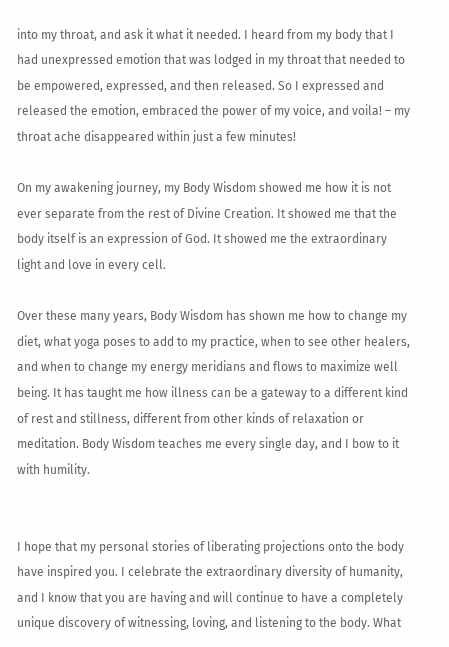into my throat, and ask it what it needed. I heard from my body that I had unexpressed emotion that was lodged in my throat that needed to be empowered, expressed, and then released. So I expressed and released the emotion, embraced the power of my voice, and voila! – my throat ache disappeared within just a few minutes!

On my awakening journey, my Body Wisdom showed me how it is not ever separate from the rest of Divine Creation. It showed me that the body itself is an expression of God. It showed me the extraordinary light and love in every cell.

Over these many years, Body Wisdom has shown me how to change my diet, what yoga poses to add to my practice, when to see other healers, and when to change my energy meridians and flows to maximize well being. It has taught me how illness can be a gateway to a different kind of rest and stillness, different from other kinds of relaxation or meditation. Body Wisdom teaches me every single day, and I bow to it with humility.


I hope that my personal stories of liberating projections onto the body have inspired you. I celebrate the extraordinary diversity of humanity, and I know that you are having and will continue to have a completely unique discovery of witnessing, loving, and listening to the body. What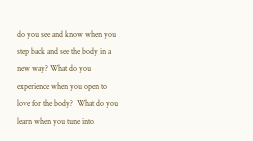do you see and know when you step back and see the body in a new way? What do you experience when you open to love for the body?  What do you learn when you tune into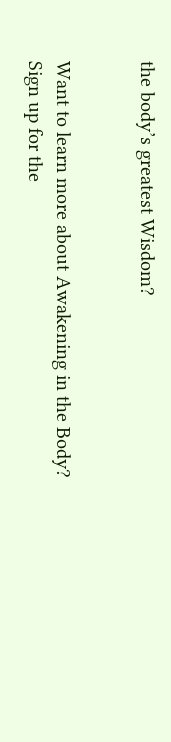the body’s greatest Wisdom?


Want to learn more about Awakening in the Body? Sign up for the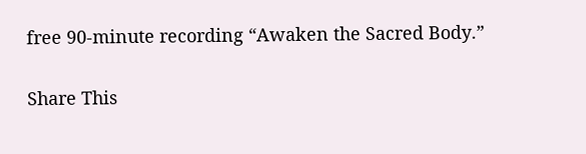free 90-minute recording “Awaken the Sacred Body.”

Share This